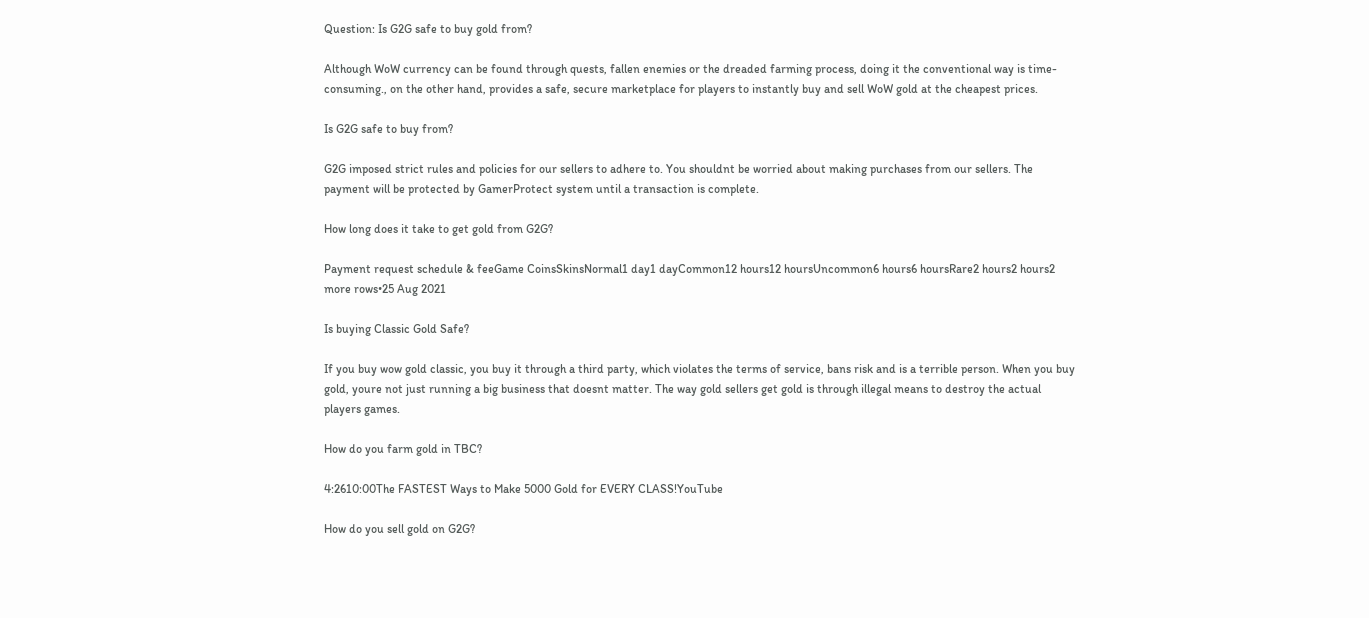Question: Is G2G safe to buy gold from?

Although WoW currency can be found through quests, fallen enemies or the dreaded farming process, doing it the conventional way is time-consuming., on the other hand, provides a safe, secure marketplace for players to instantly buy and sell WoW gold at the cheapest prices.

Is G2G safe to buy from?

G2G imposed strict rules and policies for our sellers to adhere to. You shouldnt be worried about making purchases from our sellers. The payment will be protected by GamerProtect system until a transaction is complete.

How long does it take to get gold from G2G?

Payment request schedule & feeGame CoinsSkinsNormal1 day1 dayCommon12 hours12 hoursUncommon6 hours6 hoursRare2 hours2 hours2 more rows•25 Aug 2021

Is buying Classic Gold Safe?

If you buy wow gold classic, you buy it through a third party, which violates the terms of service, bans risk and is a terrible person. When you buy gold, youre not just running a big business that doesnt matter. The way gold sellers get gold is through illegal means to destroy the actual players games.

How do you farm gold in TBC?

4:2610:00The FASTEST Ways to Make 5000 Gold for EVERY CLASS!YouTube

How do you sell gold on G2G?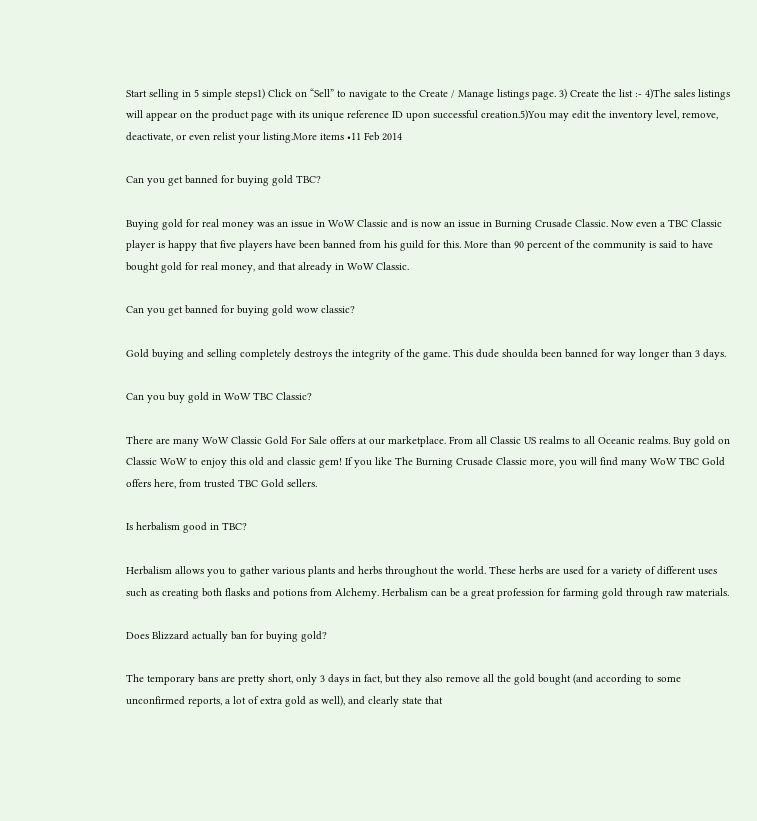Start selling in 5 simple steps1) Click on “Sell” to navigate to the Create / Manage listings page. 3) Create the list :- 4)The sales listings will appear on the product page with its unique reference ID upon successful creation.5)You may edit the inventory level, remove, deactivate, or even relist your listing.More items •11 Feb 2014

Can you get banned for buying gold TBC?

Buying gold for real money was an issue in WoW Classic and is now an issue in Burning Crusade Classic. Now even a TBC Classic player is happy that five players have been banned from his guild for this. More than 90 percent of the community is said to have bought gold for real money, and that already in WoW Classic.

Can you get banned for buying gold wow classic?

Gold buying and selling completely destroys the integrity of the game. This dude shoulda been banned for way longer than 3 days.

Can you buy gold in WoW TBC Classic?

There are many WoW Classic Gold For Sale offers at our marketplace. From all Classic US realms to all Oceanic realms. Buy gold on Classic WoW to enjoy this old and classic gem! If you like The Burning Crusade Classic more, you will find many WoW TBC Gold offers here, from trusted TBC Gold sellers.

Is herbalism good in TBC?

Herbalism allows you to gather various plants and herbs throughout the world. These herbs are used for a variety of different uses such as creating both flasks and potions from Alchemy. Herbalism can be a great profession for farming gold through raw materials.

Does Blizzard actually ban for buying gold?

The temporary bans are pretty short, only 3 days in fact, but they also remove all the gold bought (and according to some unconfirmed reports, a lot of extra gold as well), and clearly state that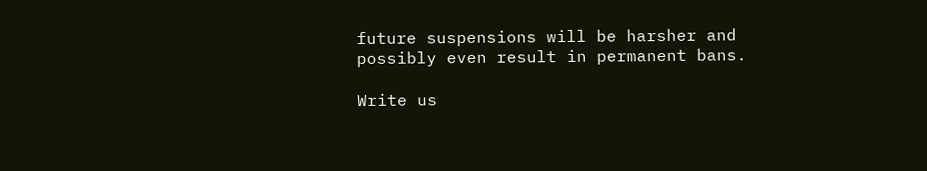future suspensions will be harsher and possibly even result in permanent bans.

Write us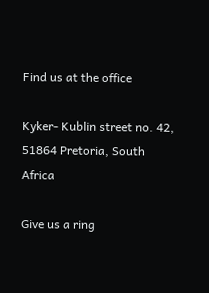Find us at the office

Kyker- Kublin street no. 42, 51864 Pretoria, South Africa

Give us a ring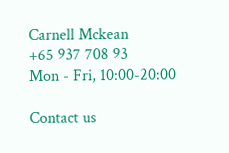Carnell Mckean
+65 937 708 93
Mon - Fri, 10:00-20:00

Contact us